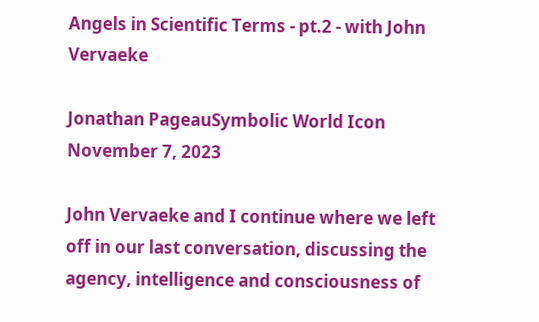Angels in Scientific Terms - pt.2 - with John Vervaeke

Jonathan PageauSymbolic World Icon
November 7, 2023

John Vervaeke and I continue where we left off in our last conversation, discussing the agency, intelligence and consciousness of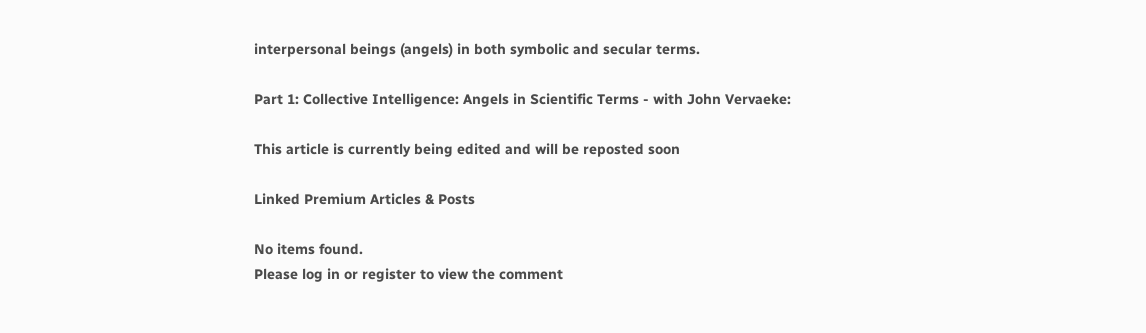interpersonal beings (angels) in both symbolic and secular terms.

Part 1: Collective Intelligence: Angels in Scientific Terms - with John Vervaeke:

This article is currently being edited and will be reposted soon

Linked Premium Articles & Posts

No items found.
Please log in or register to view the comment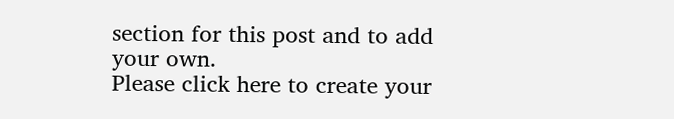section for this post and to add your own.
Please click here to create your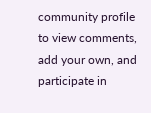community profile to view comments, add your own, and participate in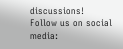discussions!
Follow us on social media: